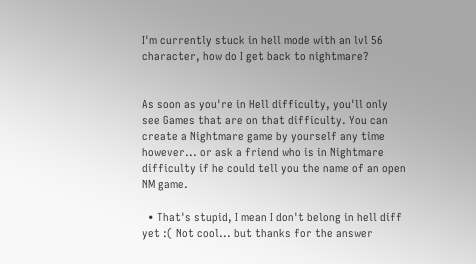I'm currently stuck in hell mode with an lvl 56 character, how do I get back to nightmare?


As soon as you're in Hell difficulty, you'll only see Games that are on that difficulty. You can create a Nightmare game by yourself any time however... or ask a friend who is in Nightmare difficulty if he could tell you the name of an open NM game.

  • That's stupid, I mean I don't belong in hell diff yet :( Not cool... but thanks for the answer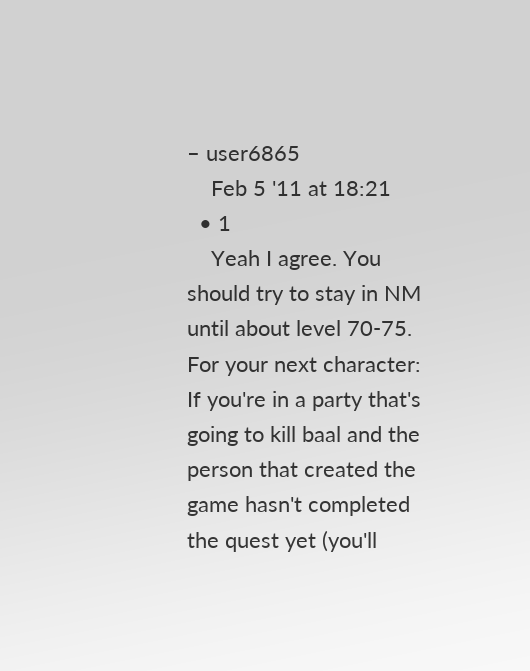– user6865
    Feb 5 '11 at 18:21
  • 1
    Yeah I agree. You should try to stay in NM until about level 70-75. For your next character: If you're in a party that's going to kill baal and the person that created the game hasn't completed the quest yet (you'll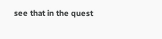see that in the quest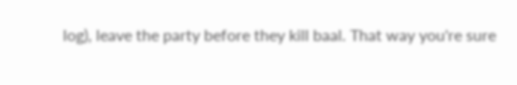log), leave the party before they kill baal. That way you're sure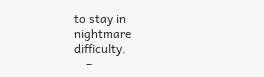to stay in nightmare difficulty.
    –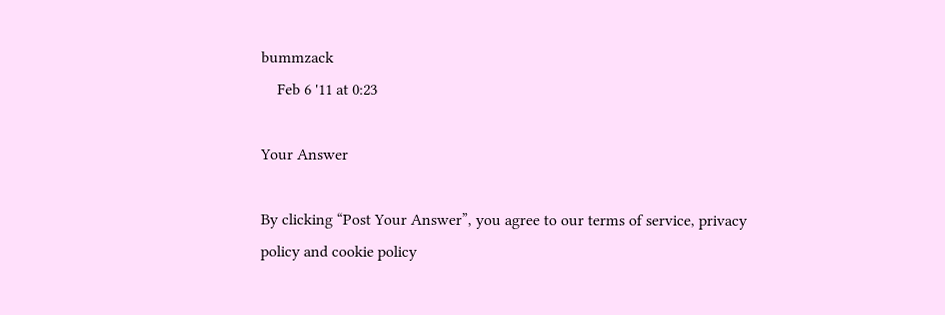bummzack
    Feb 6 '11 at 0:23

Your Answer

By clicking “Post Your Answer”, you agree to our terms of service, privacy policy and cookie policy